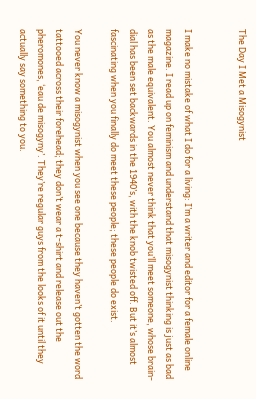The Day I Met a Misogynist


I make no mistake of what I do for a living: I’m a writer and editor for a female online magazine. I read up on feminism and understand that misogynist thinking is just as bad as the male equivalent. You almost never think that you’ll meet someone, whose brain-dial has been set backwards in the 1940’s, with the knob twisted off. But it’s almost fascinating when you finally do meet these people; these people do exist.

You never know a misogynist when you see one because they haven’t gotten the word tattooed across their forehead; they don’t wear a t-shirt and release out the pheromones, ‘eau de misogyny’. They’re regular guys from the looks of it until they actually say something to you.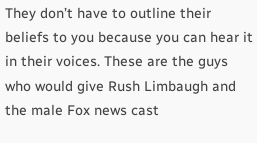They don’t have to outline their beliefs to you because you can hear it in their voices. These are the guys who would give Rush Limbaugh and the male Fox news cast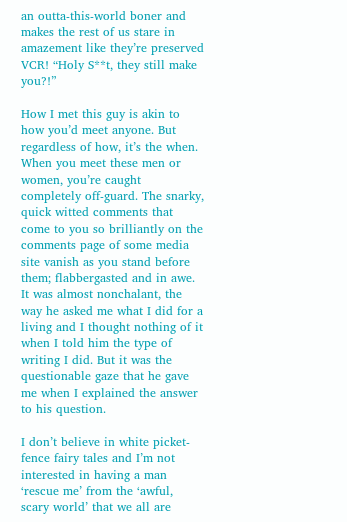an outta-this-world boner and makes the rest of us stare in amazement like they’re preserved VCR! “Holy S**t, they still make you?!”

How I met this guy is akin to how you’d meet anyone. But regardless of how, it’s the when. When you meet these men or women, you’re caught completely off-guard. The snarky, quick witted comments that come to you so brilliantly on the comments page of some media site vanish as you stand before them; flabbergasted and in awe. It was almost nonchalant, the way he asked me what I did for a living and I thought nothing of it when I told him the type of writing I did. But it was the questionable gaze that he gave me when I explained the answer to his question.

I don’t believe in white picket-fence fairy tales and I’m not interested in having a man ‘rescue me’ from the ‘awful, scary world’ that we all are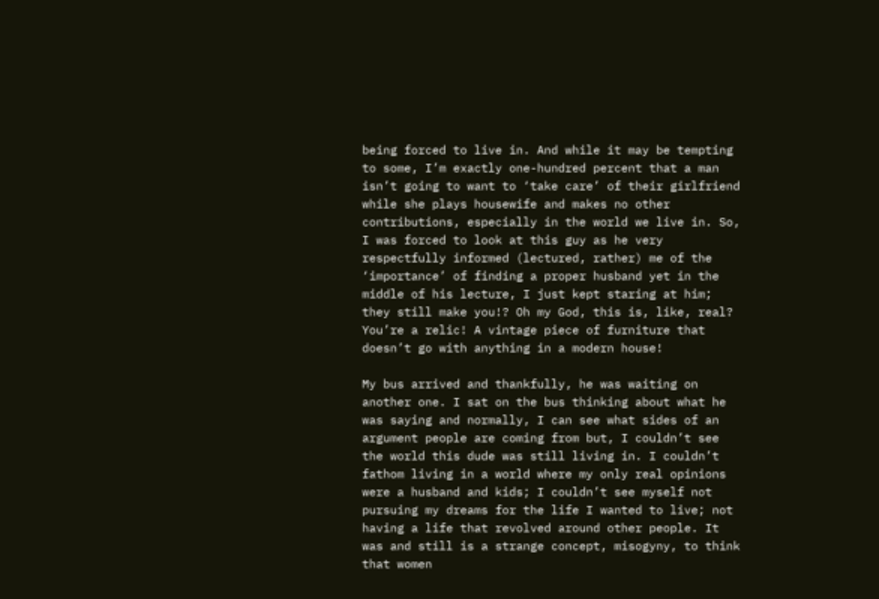being forced to live in. And while it may be tempting to some, I’m exactly one-hundred percent that a man isn’t going to want to ‘take care’ of their girlfriend while she plays housewife and makes no other contributions, especially in the world we live in. So, I was forced to look at this guy as he very respectfully informed (lectured, rather) me of the ‘importance’ of finding a proper husband yet in the middle of his lecture, I just kept staring at him; they still make you!? Oh my God, this is, like, real? You’re a relic! A vintage piece of furniture that doesn’t go with anything in a modern house!

My bus arrived and thankfully, he was waiting on another one. I sat on the bus thinking about what he was saying and normally, I can see what sides of an argument people are coming from but, I couldn’t see the world this dude was still living in. I couldn’t fathom living in a world where my only real opinions were a husband and kids; I couldn’t see myself not pursuing my dreams for the life I wanted to live; not having a life that revolved around other people. It was and still is a strange concept, misogyny, to think that women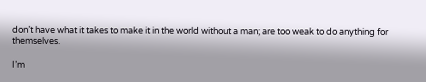don’t have what it takes to make it in the world without a man; are too weak to do anything for themselves.

I’m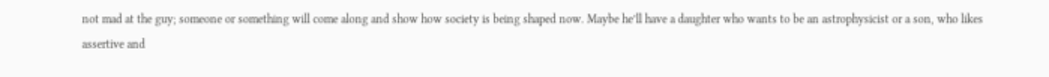not mad at the guy; someone or something will come along and show how society is being shaped now. Maybe he’ll have a daughter who wants to be an astrophysicist or a son, who likes assertive and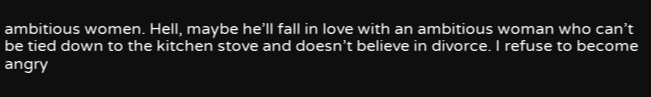ambitious women. Hell, maybe he’ll fall in love with an ambitious woman who can’t be tied down to the kitchen stove and doesn’t believe in divorce. I refuse to become angry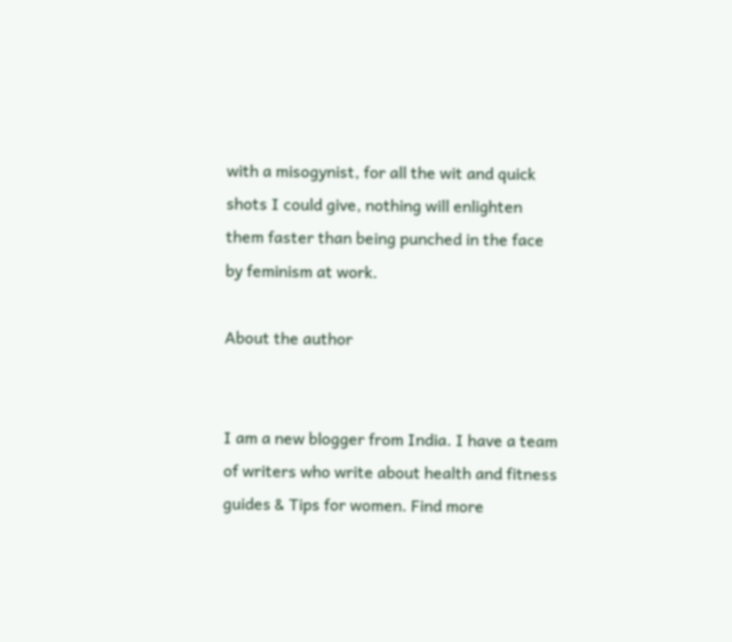with a misogynist, for all the wit and quick shots I could give, nothing will enlighten them faster than being punched in the face by feminism at work.

About the author


I am a new blogger from India. I have a team of writers who write about health and fitness guides & Tips for women. Find more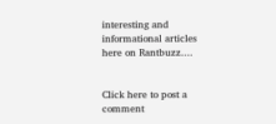interesting and informational articles here on Rantbuzz....


Click here to post a comment